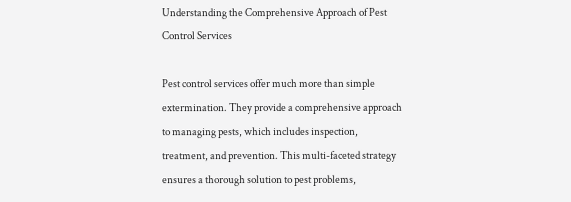Understanding the Comprehensive Approach of Pest Control Services

Pest control services offer much more than simple extermination. They provide a comprehensive approach to managing pests, which includes inspection, treatment, and prevention. This multi-faceted strategy ensures a thorough solution to pest problems,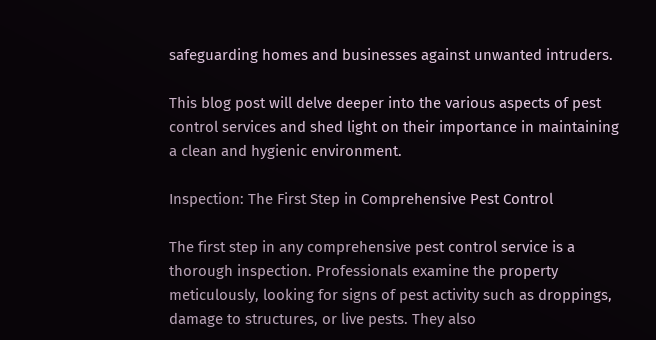safeguarding homes and businesses against unwanted intruders.

This blog post will delve deeper into the various aspects of pest control services and shed light on their importance in maintaining a clean and hygienic environment.

Inspection: The First Step in Comprehensive Pest Control

The first step in any comprehensive pest control service is a thorough inspection. Professionals examine the property meticulously, looking for signs of pest activity such as droppings, damage to structures, or live pests. They also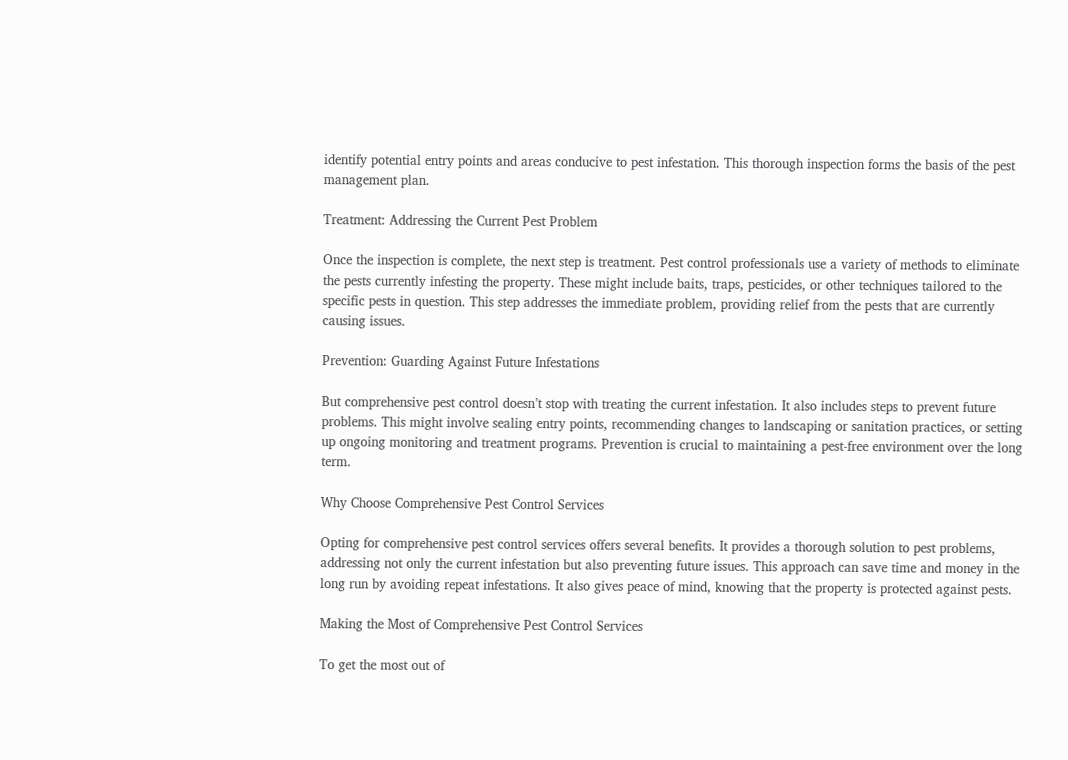identify potential entry points and areas conducive to pest infestation. This thorough inspection forms the basis of the pest management plan.

Treatment: Addressing the Current Pest Problem

Once the inspection is complete, the next step is treatment. Pest control professionals use a variety of methods to eliminate the pests currently infesting the property. These might include baits, traps, pesticides, or other techniques tailored to the specific pests in question. This step addresses the immediate problem, providing relief from the pests that are currently causing issues.

Prevention: Guarding Against Future Infestations

But comprehensive pest control doesn’t stop with treating the current infestation. It also includes steps to prevent future problems. This might involve sealing entry points, recommending changes to landscaping or sanitation practices, or setting up ongoing monitoring and treatment programs. Prevention is crucial to maintaining a pest-free environment over the long term.

Why Choose Comprehensive Pest Control Services

Opting for comprehensive pest control services offers several benefits. It provides a thorough solution to pest problems, addressing not only the current infestation but also preventing future issues. This approach can save time and money in the long run by avoiding repeat infestations. It also gives peace of mind, knowing that the property is protected against pests.

Making the Most of Comprehensive Pest Control Services

To get the most out of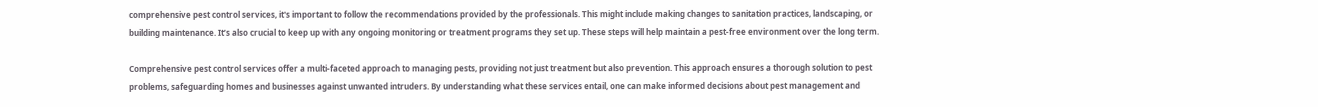comprehensive pest control services, it's important to follow the recommendations provided by the professionals. This might include making changes to sanitation practices, landscaping, or building maintenance. It’s also crucial to keep up with any ongoing monitoring or treatment programs they set up. These steps will help maintain a pest-free environment over the long term.

Comprehensive pest control services offer a multi-faceted approach to managing pests, providing not just treatment but also prevention. This approach ensures a thorough solution to pest problems, safeguarding homes and businesses against unwanted intruders. By understanding what these services entail, one can make informed decisions about pest management and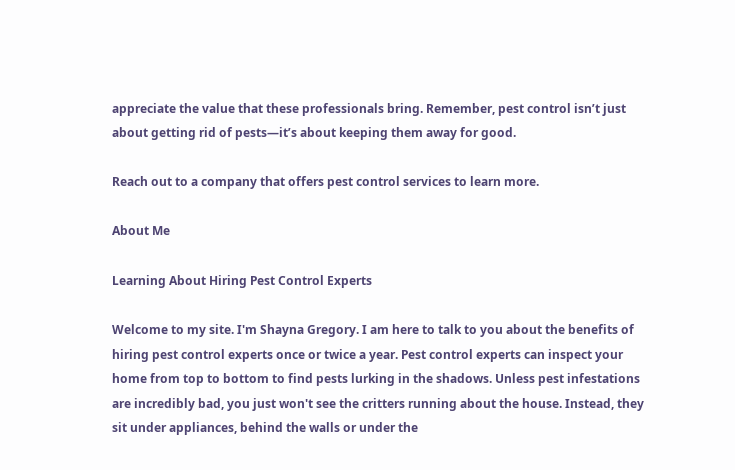appreciate the value that these professionals bring. Remember, pest control isn’t just about getting rid of pests—it’s about keeping them away for good.

Reach out to a company that offers pest control services to learn more.

About Me

Learning About Hiring Pest Control Experts

Welcome to my site. I'm Shayna Gregory. I am here to talk to you about the benefits of hiring pest control experts once or twice a year. Pest control experts can inspect your home from top to bottom to find pests lurking in the shadows. Unless pest infestations are incredibly bad, you just won't see the critters running about the house. Instead, they sit under appliances, behind the walls or under the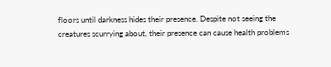floors until darkness hides their presence. Despite not seeing the creatures scurrying about, their presence can cause health problems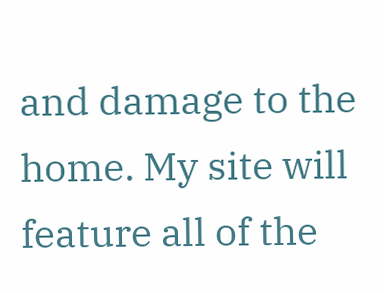and damage to the home. My site will feature all of the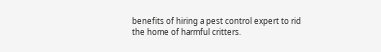benefits of hiring a pest control expert to rid the home of harmful critters.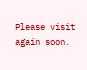Please visit again soon.